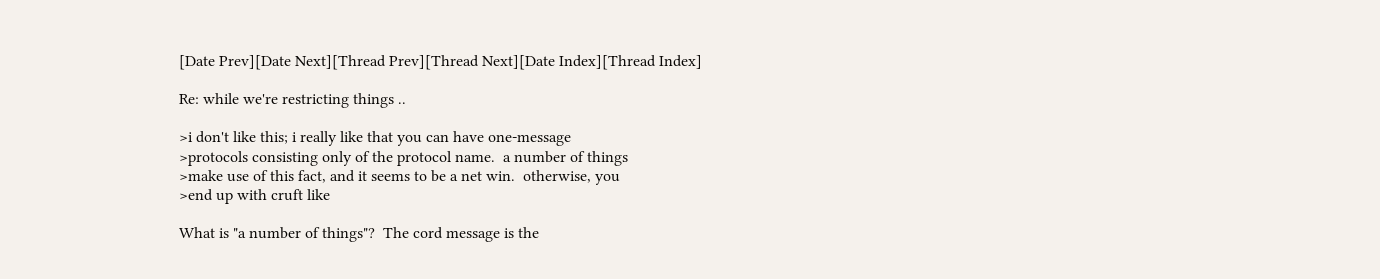[Date Prev][Date Next][Thread Prev][Thread Next][Date Index][Thread Index]

Re: while we're restricting things ..

>i don't like this; i really like that you can have one-message
>protocols consisting only of the protocol name.  a number of things
>make use of this fact, and it seems to be a net win.  otherwise, you
>end up with cruft like

What is "a number of things"?  The cord message is the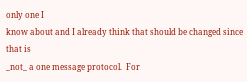only one I
know about and I already think that should be changed since that is
_not_ a one message protocol.  For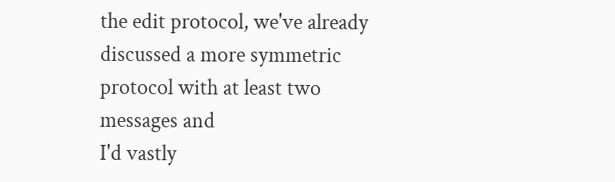the edit protocol, we've already
discussed a more symmetric protocol with at least two messages and
I'd vastly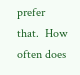prefer that.  How often does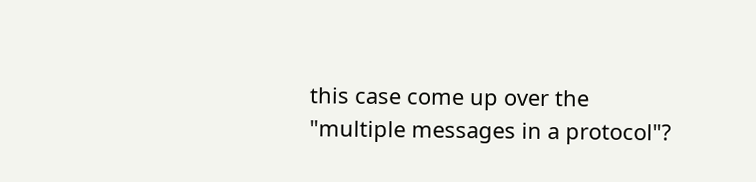this case come up over the
"multiple messages in a protocol"?